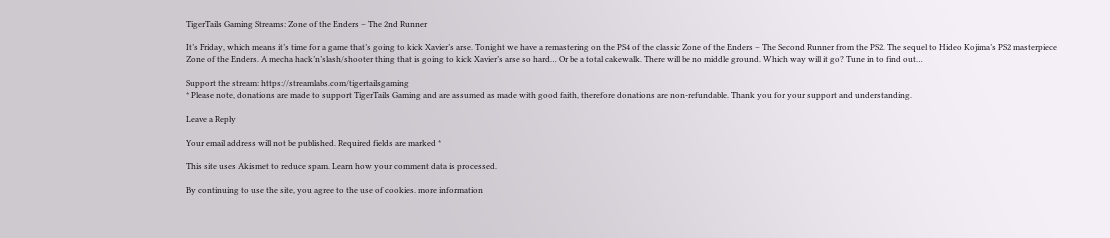TigerTails Gaming Streams: Zone of the Enders – The 2nd Runner

It’s Friday, which means it’s time for a game that’s going to kick Xavier’s arse. Tonight we have a remastering on the PS4 of the classic Zone of the Enders – The Second Runner from the PS2. The sequel to Hideo Kojima’s PS2 masterpiece Zone of the Enders. A mecha hack’n’slash/shooter thing that is going to kick Xavier’s arse so hard… Or be a total cakewalk. There will be no middle ground. Which way will it go? Tune in to find out…

Support the stream: https://streamlabs.com/tigertailsgaming
* Please note, donations are made to support TigerTails Gaming and are assumed as made with good faith, therefore donations are non-refundable. Thank you for your support and understanding.

Leave a Reply

Your email address will not be published. Required fields are marked *

This site uses Akismet to reduce spam. Learn how your comment data is processed.

By continuing to use the site, you agree to the use of cookies. more information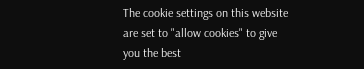The cookie settings on this website are set to "allow cookies" to give you the best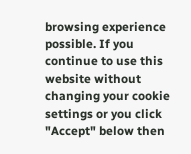browsing experience possible. If you continue to use this website without changing your cookie settings or you click "Accept" below then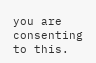you are consenting to this.